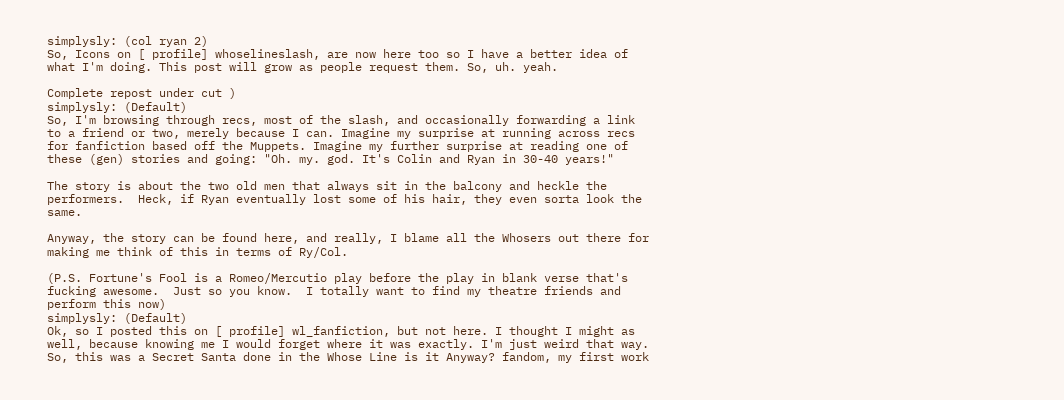simplysly: (col ryan 2)
So, Icons on [ profile] whoselineslash, are now here too so I have a better idea of what I'm doing. This post will grow as people request them. So, uh. yeah.

Complete repost under cut )
simplysly: (Default)
So, I'm browsing through recs, most of the slash, and occasionally forwarding a link to a friend or two, merely because I can. Imagine my surprise at running across recs for fanfiction based off the Muppets. Imagine my further surprise at reading one of these (gen) stories and going: "Oh. my. god. It's Colin and Ryan in 30-40 years!"

The story is about the two old men that always sit in the balcony and heckle the performers.  Heck, if Ryan eventually lost some of his hair, they even sorta look the same.

Anyway, the story can be found here, and really, I blame all the Whosers out there for making me think of this in terms of Ry/Col.

(P.S. Fortune's Fool is a Romeo/Mercutio play before the play in blank verse that's fucking awesome.  Just so you know.  I totally want to find my theatre friends and perform this now)
simplysly: (Default)
Ok, so I posted this on [ profile] wl_fanfiction, but not here. I thought I might as well, because knowing me I would forget where it was exactly. I'm just weird that way. So, this was a Secret Santa done in the Whose Line is it Anyway? fandom, my first work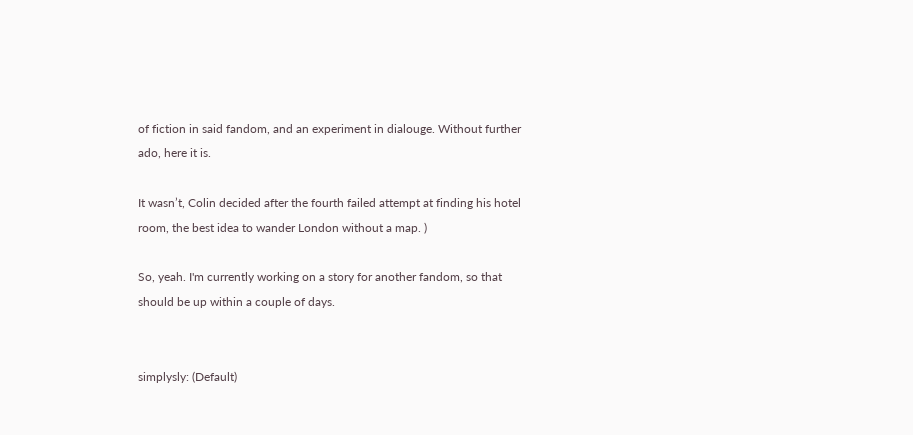of fiction in said fandom, and an experiment in dialouge. Without further ado, here it is.

It wasn’t, Colin decided after the fourth failed attempt at finding his hotel room, the best idea to wander London without a map. )

So, yeah. I'm currently working on a story for another fandom, so that should be up within a couple of days.


simplysly: (Default)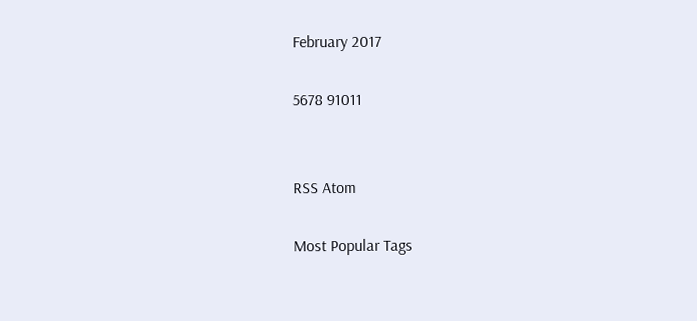February 2017

5678 91011


RSS Atom

Most Popular Tags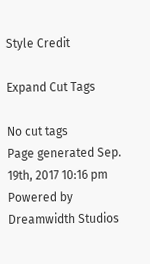Style Credit

Expand Cut Tags

No cut tags
Page generated Sep. 19th, 2017 10:16 pm
Powered by Dreamwidth Studios